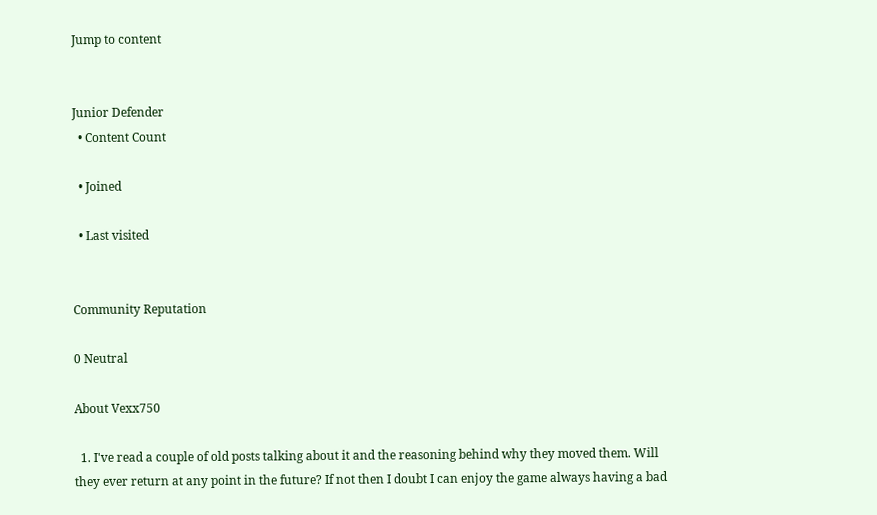Jump to content


Junior Defender
  • Content Count

  • Joined

  • Last visited


Community Reputation

0 Neutral

About Vexx750

  1. I've read a couple of old posts talking about it and the reasoning behind why they moved them. Will they ever return at any point in the future? If not then I doubt I can enjoy the game always having a bad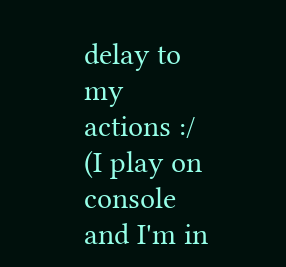delay to my actions :/ (I play on console and I'm in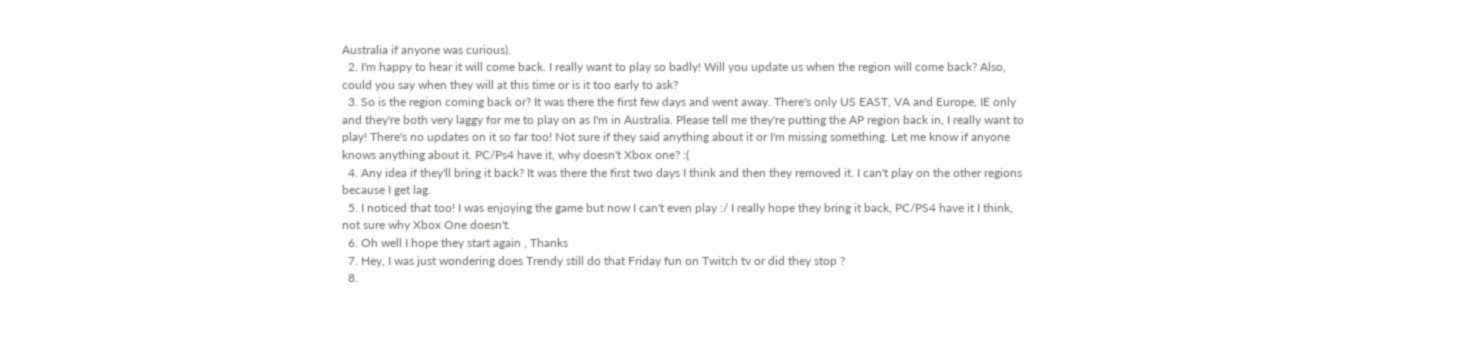Australia if anyone was curious).
  2. I'm happy to hear it will come back. I really want to play so badly! Will you update us when the region will come back? Also, could you say when they will at this time or is it too early to ask?
  3. So is the region coming back or? It was there the first few days and went away. There's only US EAST, VA and Europe, IE only and they're both very laggy for me to play on as I'm in Australia. Please tell me they're putting the AP region back in, I really want to play! There's no updates on it so far too! Not sure if they said anything about it or I'm missing something. Let me know if anyone knows anything about it. PC/Ps4 have it, why doesn't Xbox one? :(
  4. Any idea if they'll bring it back? It was there the first two days I think and then they removed it. I can't play on the other regions because I get lag.
  5. I noticed that too! I was enjoying the game but now I can't even play :/ I really hope they bring it back, PC/PS4 have it I think, not sure why Xbox One doesn't.
  6. Oh well I hope they start again , Thanks
  7. Hey, I was just wondering does Trendy still do that Friday fun on Twitch tv or did they stop ?
  8.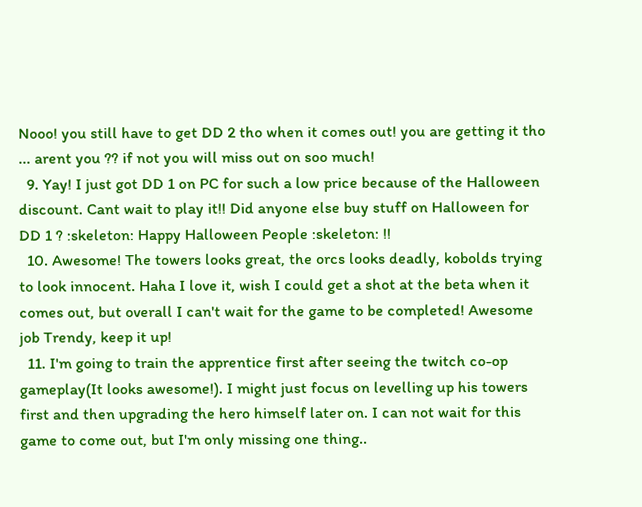Nooo! you still have to get DD 2 tho when it comes out! you are getting it tho ... arent you ?? if not you will miss out on soo much!
  9. Yay! I just got DD 1 on PC for such a low price because of the Halloween discount. Cant wait to play it!! Did anyone else buy stuff on Halloween for DD 1 ? :skeleton: Happy Halloween People :skeleton: !!
  10. Awesome! The towers looks great, the orcs looks deadly, kobolds trying to look innocent. Haha I love it, wish I could get a shot at the beta when it comes out, but overall I can't wait for the game to be completed! Awesome job Trendy, keep it up!
  11. I'm going to train the apprentice first after seeing the twitch co-op gameplay(It looks awesome!). I might just focus on levelling up his towers first and then upgrading the hero himself later on. I can not wait for this game to come out, but I'm only missing one thing..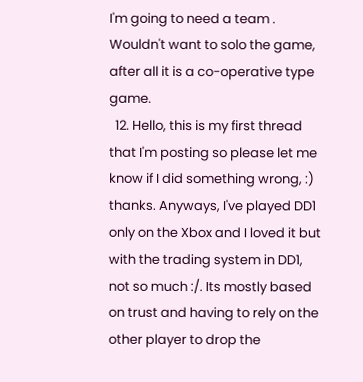I'm going to need a team . Wouldn't want to solo the game, after all it is a co-operative type game.
  12. Hello, this is my first thread that I'm posting so please let me know if I did something wrong, :) thanks. Anyways, I've played DD1 only on the Xbox and I loved it but with the trading system in DD1, not so much :/. Its mostly based on trust and having to rely on the other player to drop the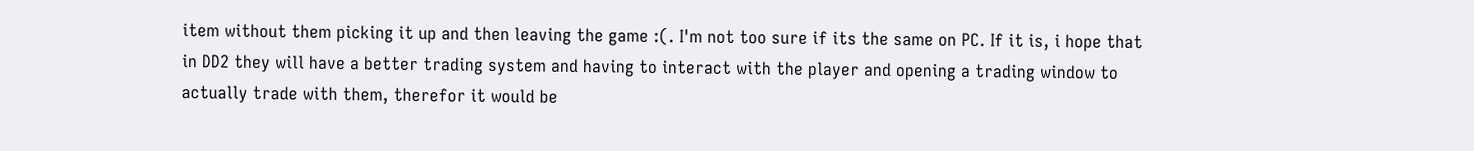item without them picking it up and then leaving the game :(. I'm not too sure if its the same on PC. If it is, i hope that in DD2 they will have a better trading system and having to interact with the player and opening a trading window to actually trade with them, therefor it would be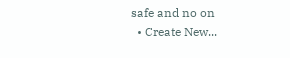safe and no on
  • Create New...